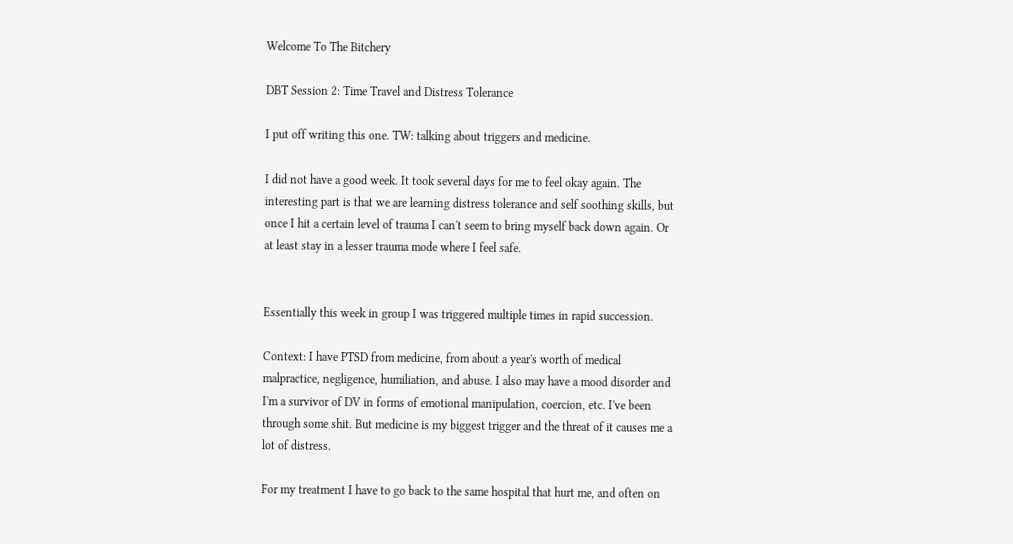Welcome To The Bitchery

DBT Session 2: Time Travel and Distress Tolerance

I put off writing this one. TW: talking about triggers and medicine.

I did not have a good week. It took several days for me to feel okay again. The interesting part is that we are learning distress tolerance and self soothing skills, but once I hit a certain level of trauma I can't seem to bring myself back down again. Or at least stay in a lesser trauma mode where I feel safe.


Essentially this week in group I was triggered multiple times in rapid succession.

Context: I have PTSD from medicine, from about a year's worth of medical malpractice, negligence, humiliation, and abuse. I also may have a mood disorder and I'm a survivor of DV in forms of emotional manipulation, coercion, etc. I've been through some shit. But medicine is my biggest trigger and the threat of it causes me a lot of distress.

For my treatment I have to go back to the same hospital that hurt me, and often on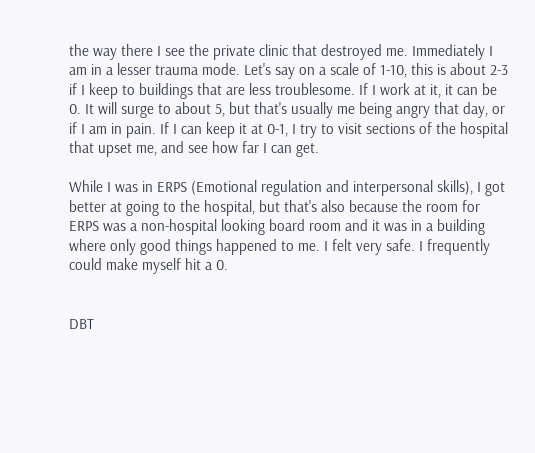the way there I see the private clinic that destroyed me. Immediately I am in a lesser trauma mode. Let's say on a scale of 1-10, this is about 2-3 if I keep to buildings that are less troublesome. If I work at it, it can be 0. It will surge to about 5, but that's usually me being angry that day, or if I am in pain. If I can keep it at 0-1, I try to visit sections of the hospital that upset me, and see how far I can get.

While I was in ERPS (Emotional regulation and interpersonal skills), I got better at going to the hospital, but that's also because the room for ERPS was a non-hospital looking board room and it was in a building where only good things happened to me. I felt very safe. I frequently could make myself hit a 0.


DBT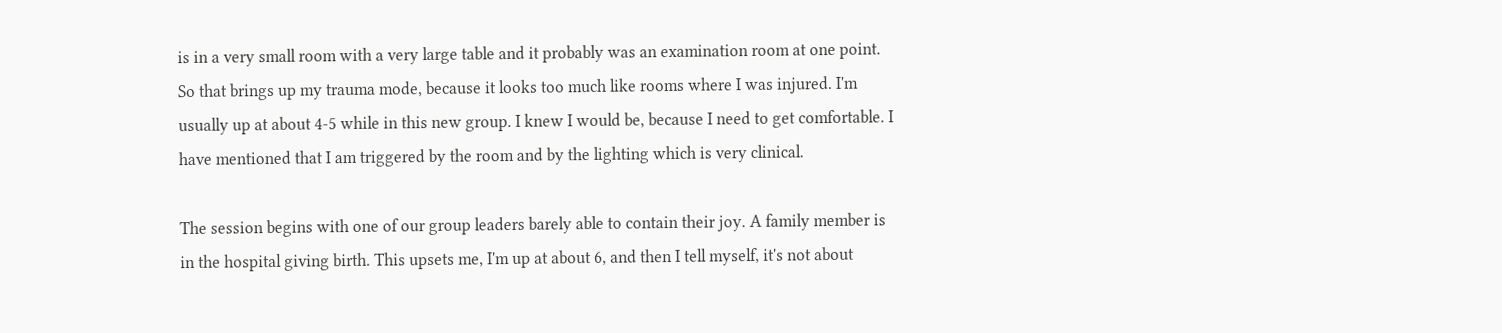is in a very small room with a very large table and it probably was an examination room at one point. So that brings up my trauma mode, because it looks too much like rooms where I was injured. I'm usually up at about 4-5 while in this new group. I knew I would be, because I need to get comfortable. I have mentioned that I am triggered by the room and by the lighting which is very clinical.

The session begins with one of our group leaders barely able to contain their joy. A family member is in the hospital giving birth. This upsets me, I'm up at about 6, and then I tell myself, it's not about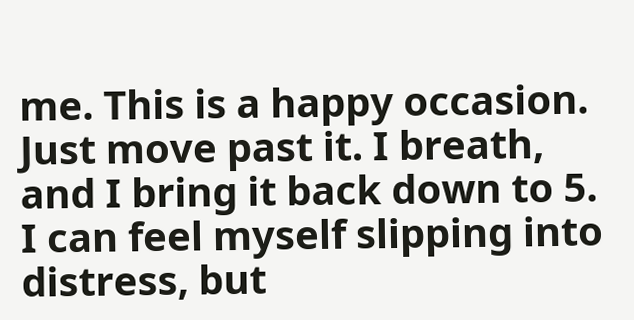me. This is a happy occasion. Just move past it. I breath, and I bring it back down to 5. I can feel myself slipping into distress, but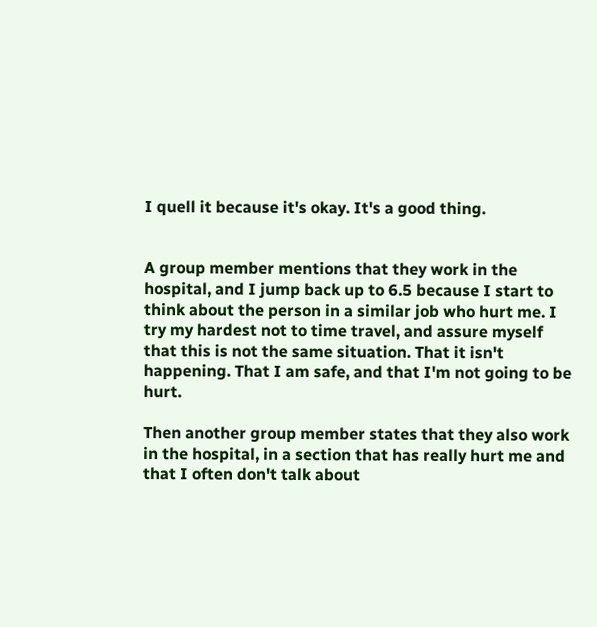I quell it because it's okay. It's a good thing.


A group member mentions that they work in the hospital, and I jump back up to 6.5 because I start to think about the person in a similar job who hurt me. I try my hardest not to time travel, and assure myself that this is not the same situation. That it isn't happening. That I am safe, and that I'm not going to be hurt.

Then another group member states that they also work in the hospital, in a section that has really hurt me and that I often don't talk about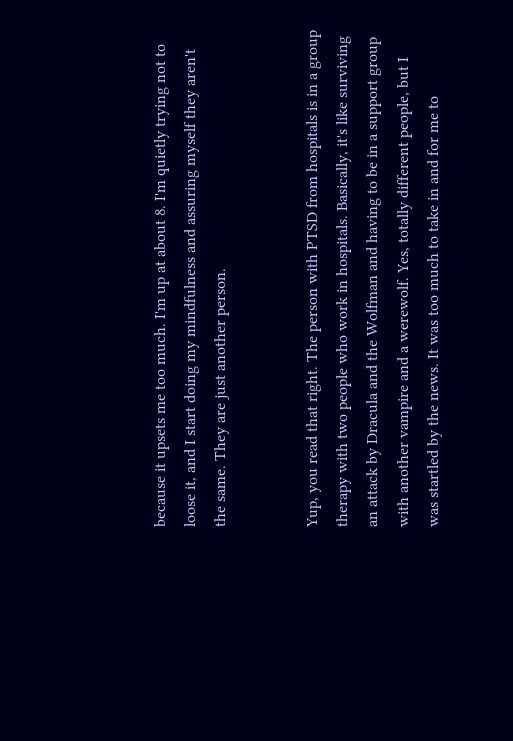because it upsets me too much. I'm up at about 8. I'm quietly trying not to loose it, and I start doing my mindfulness and assuring myself they aren't the same. They are just another person.


Yup, you read that right. The person with PTSD from hospitals is in a group therapy with two people who work in hospitals. Basically, it's like surviving an attack by Dracula and the Wolfman and having to be in a support group with another vampire and a werewolf. Yes, totally different people, but I was startled by the news. It was too much to take in and for me to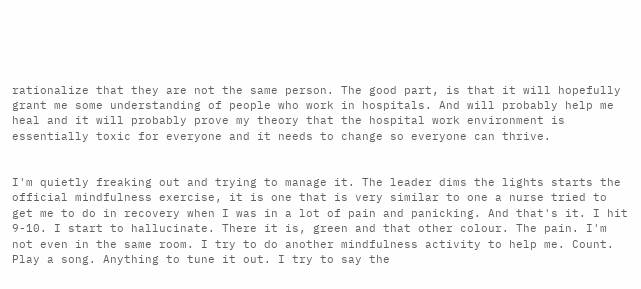rationalize that they are not the same person. The good part, is that it will hopefully grant me some understanding of people who work in hospitals. And will probably help me heal and it will probably prove my theory that the hospital work environment is essentially toxic for everyone and it needs to change so everyone can thrive.


I'm quietly freaking out and trying to manage it. The leader dims the lights starts the official mindfulness exercise, it is one that is very similar to one a nurse tried to get me to do in recovery when I was in a lot of pain and panicking. And that's it. I hit 9-10. I start to hallucinate. There it is, green and that other colour. The pain. I'm not even in the same room. I try to do another mindfulness activity to help me. Count. Play a song. Anything to tune it out. I try to say the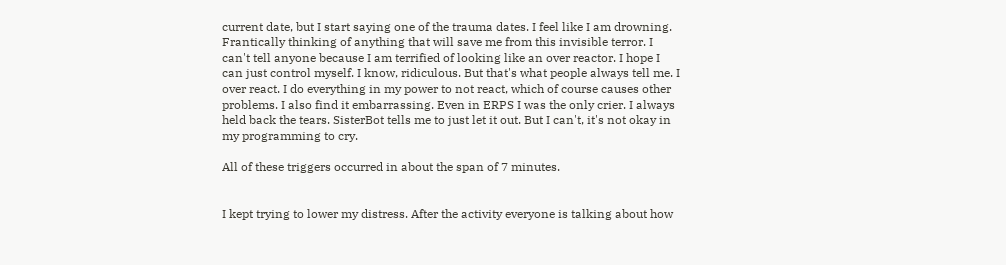current date, but I start saying one of the trauma dates. I feel like I am drowning. Frantically thinking of anything that will save me from this invisible terror. I can't tell anyone because I am terrified of looking like an over reactor. I hope I can just control myself. I know, ridiculous. But that's what people always tell me. I over react. I do everything in my power to not react, which of course causes other problems. I also find it embarrassing. Even in ERPS I was the only crier. I always held back the tears. SisterBot tells me to just let it out. But I can't, it's not okay in my programming to cry.

All of these triggers occurred in about the span of 7 minutes.


I kept trying to lower my distress. After the activity everyone is talking about how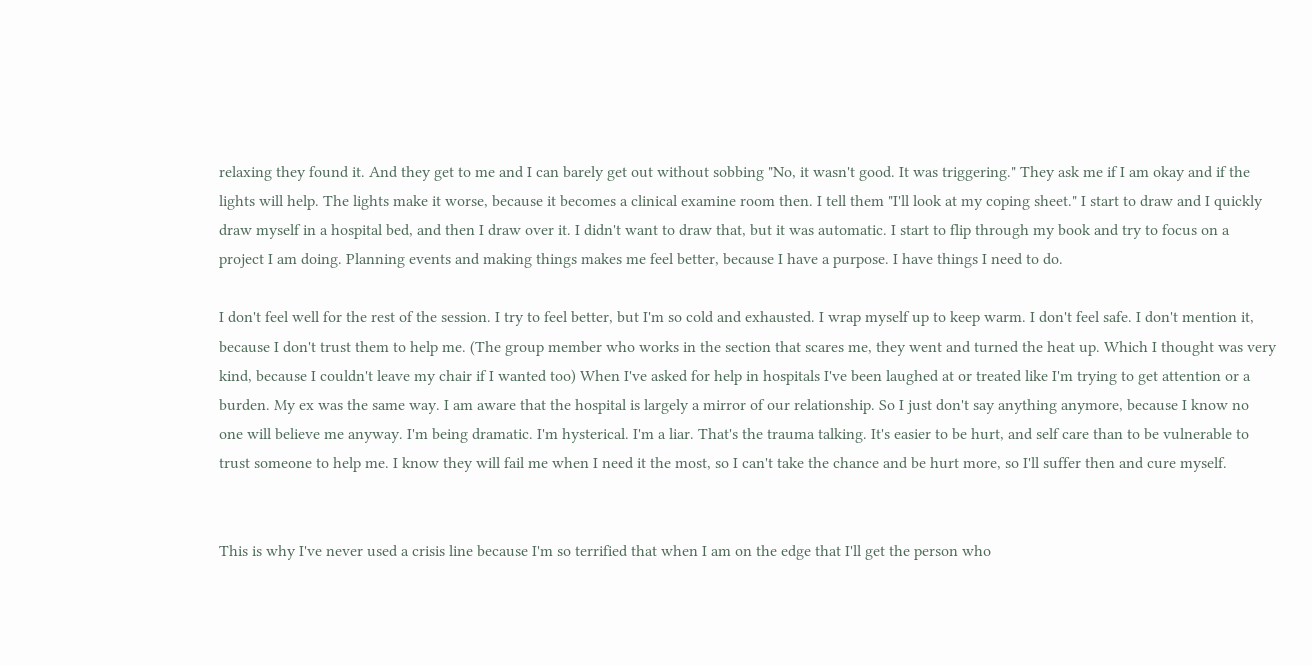relaxing they found it. And they get to me and I can barely get out without sobbing "No, it wasn't good. It was triggering." They ask me if I am okay and if the lights will help. The lights make it worse, because it becomes a clinical examine room then. I tell them "I'll look at my coping sheet." I start to draw and I quickly draw myself in a hospital bed, and then I draw over it. I didn't want to draw that, but it was automatic. I start to flip through my book and try to focus on a project I am doing. Planning events and making things makes me feel better, because I have a purpose. I have things I need to do.

I don't feel well for the rest of the session. I try to feel better, but I'm so cold and exhausted. I wrap myself up to keep warm. I don't feel safe. I don't mention it, because I don't trust them to help me. (The group member who works in the section that scares me, they went and turned the heat up. Which I thought was very kind, because I couldn't leave my chair if I wanted too) When I've asked for help in hospitals I've been laughed at or treated like I'm trying to get attention or a burden. My ex was the same way. I am aware that the hospital is largely a mirror of our relationship. So I just don't say anything anymore, because I know no one will believe me anyway. I'm being dramatic. I'm hysterical. I'm a liar. That's the trauma talking. It's easier to be hurt, and self care than to be vulnerable to trust someone to help me. I know they will fail me when I need it the most, so I can't take the chance and be hurt more, so I'll suffer then and cure myself.


This is why I've never used a crisis line because I'm so terrified that when I am on the edge that I'll get the person who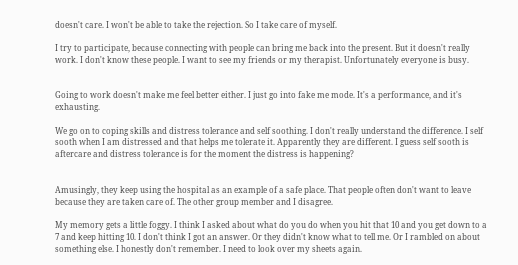doesn't care. I won't be able to take the rejection. So I take care of myself.

I try to participate, because connecting with people can bring me back into the present. But it doesn't really work. I don't know these people. I want to see my friends or my therapist. Unfortunately everyone is busy.


Going to work doesn't make me feel better either. I just go into fake me mode. It's a performance, and it's exhausting.

We go on to coping skills and distress tolerance and self soothing. I don't really understand the difference. I self sooth when I am distressed and that helps me tolerate it. Apparently they are different. I guess self sooth is aftercare and distress tolerance is for the moment the distress is happening?


Amusingly, they keep using the hospital as an example of a safe place. That people often don't want to leave because they are taken care of. The other group member and I disagree.

My memory gets a little foggy. I think I asked about what do you do when you hit that 10 and you get down to a 7 and keep hitting 10. I don't think I got an answer. Or they didn't know what to tell me. Or I rambled on about something else. I honestly don't remember. I need to look over my sheets again.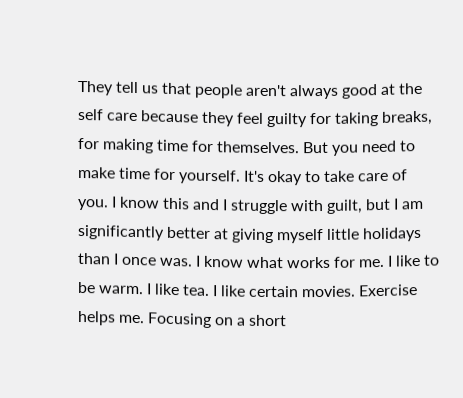They tell us that people aren't always good at the self care because they feel guilty for taking breaks, for making time for themselves. But you need to make time for yourself. It's okay to take care of you. I know this and I struggle with guilt, but I am significantly better at giving myself little holidays than I once was. I know what works for me. I like to be warm. I like tea. I like certain movies. Exercise helps me. Focusing on a short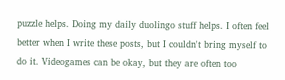puzzle helps. Doing my daily duolingo stuff helps. I often feel better when I write these posts, but I couldn't bring myself to do it. Videogames can be okay, but they are often too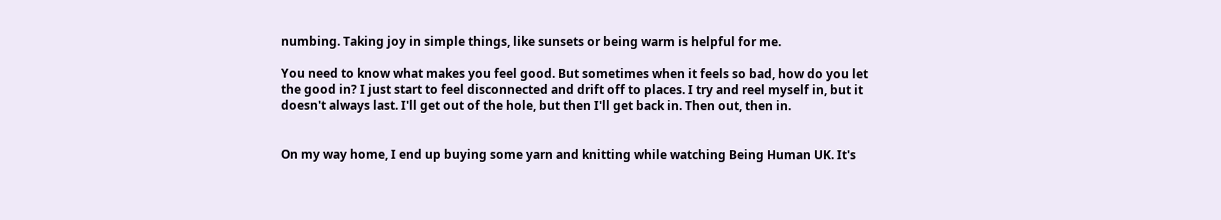numbing. Taking joy in simple things, like sunsets or being warm is helpful for me.

You need to know what makes you feel good. But sometimes when it feels so bad, how do you let the good in? I just start to feel disconnected and drift off to places. I try and reel myself in, but it doesn't always last. I'll get out of the hole, but then I'll get back in. Then out, then in.


On my way home, I end up buying some yarn and knitting while watching Being Human UK. It's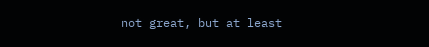not great, but at least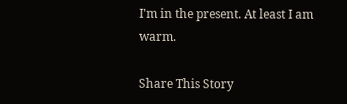I'm in the present. At least I am warm.

Share This Story